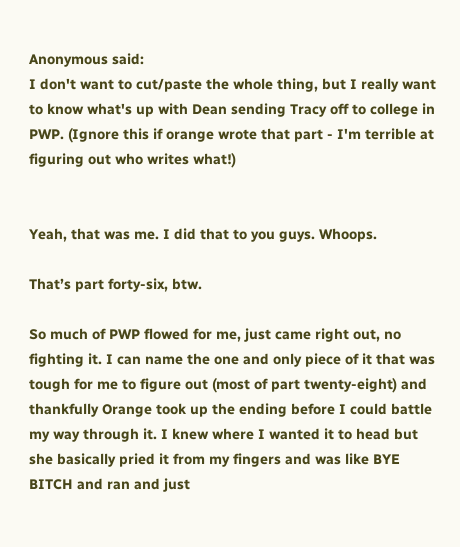Anonymous said:
I don't want to cut/paste the whole thing, but I really want to know what's up with Dean sending Tracy off to college in PWP. (Ignore this if orange wrote that part - I'm terrible at figuring out who writes what!)


Yeah, that was me. I did that to you guys. Whoops.

That’s part forty-six, btw.

So much of PWP flowed for me, just came right out, no fighting it. I can name the one and only piece of it that was tough for me to figure out (most of part twenty-eight) and thankfully Orange took up the ending before I could battle my way through it. I knew where I wanted it to head but she basically pried it from my fingers and was like BYE BITCH and ran and just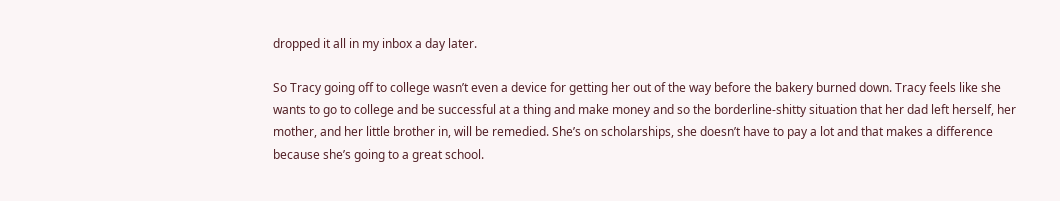dropped it all in my inbox a day later.

So Tracy going off to college wasn’t even a device for getting her out of the way before the bakery burned down. Tracy feels like she wants to go to college and be successful at a thing and make money and so the borderline-shitty situation that her dad left herself, her mother, and her little brother in, will be remedied. She’s on scholarships, she doesn’t have to pay a lot and that makes a difference because she’s going to a great school.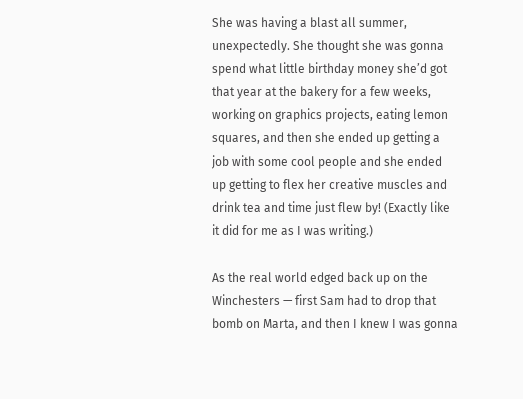She was having a blast all summer, unexpectedly. She thought she was gonna spend what little birthday money she’d got that year at the bakery for a few weeks, working on graphics projects, eating lemon squares, and then she ended up getting a job with some cool people and she ended up getting to flex her creative muscles and drink tea and time just flew by! (Exactly like it did for me as I was writing.)

As the real world edged back up on the Winchesters — first Sam had to drop that bomb on Marta, and then I knew I was gonna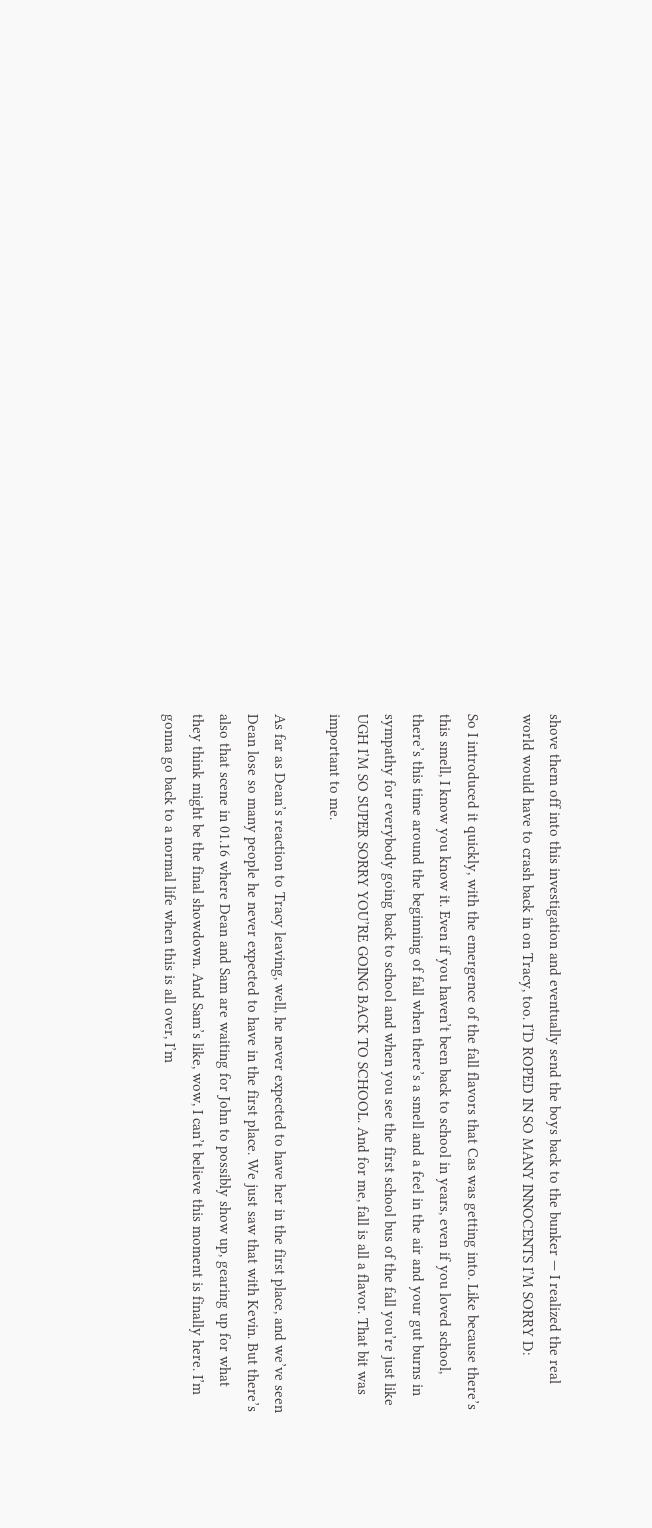shove them off into this investigation and eventually send the boys back to the bunker — I realized the real world would have to crash back in on Tracy, too. I’D ROPED IN SO MANY INNOCENTS I’M SORRY D:

So I introduced it quickly, with the emergence of the fall flavors that Cas was getting into. Like because there’s this smell, I know you know it. Even if you haven’t been back to school in years, even if you loved school, there’s this time around the beginning of fall when there’s a smell and a feel in the air and your gut burns in sympathy for everybody going back to school and when you see the first school bus of the fall you’re just like UGH I’M SO SUPER SORRY YOU’RE GOING BACK TO SCHOOL. And for me, fall is all a flavor. That bit was important to me.

As far as Dean’s reaction to Tracy leaving, well, he never expected to have her in the first place, and we’ve seen Dean lose so many people he never expected to have in the first place. We just saw that with Kevin. But there’s also that scene in 01.16 where Dean and Sam are waiting for John to possibly show up, gearing up for what they think might be the final showdown. And Sam’s like, wow, I can’t believe this moment is finally here. I’m gonna go back to a normal life when this is all over, I’m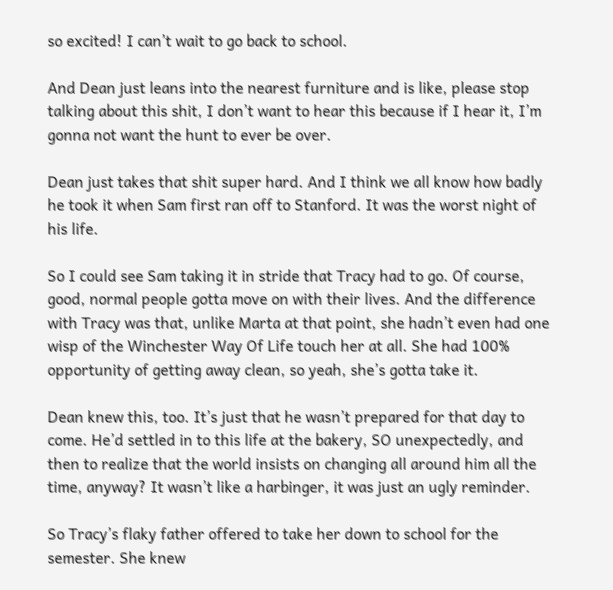so excited! I can’t wait to go back to school.

And Dean just leans into the nearest furniture and is like, please stop talking about this shit, I don’t want to hear this because if I hear it, I’m gonna not want the hunt to ever be over.

Dean just takes that shit super hard. And I think we all know how badly he took it when Sam first ran off to Stanford. It was the worst night of his life.

So I could see Sam taking it in stride that Tracy had to go. Of course, good, normal people gotta move on with their lives. And the difference with Tracy was that, unlike Marta at that point, she hadn’t even had one wisp of the Winchester Way Of Life touch her at all. She had 100% opportunity of getting away clean, so yeah, she’s gotta take it.

Dean knew this, too. It’s just that he wasn’t prepared for that day to come. He’d settled in to this life at the bakery, SO unexpectedly, and then to realize that the world insists on changing all around him all the time, anyway? It wasn’t like a harbinger, it was just an ugly reminder.

So Tracy’s flaky father offered to take her down to school for the semester. She knew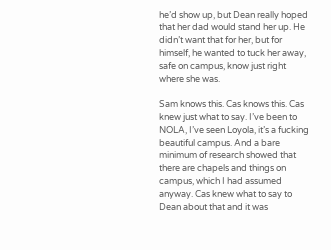he’d show up, but Dean really hoped that her dad would stand her up. He didn’t want that for her, but for himself, he wanted to tuck her away, safe on campus, know just right where she was.

Sam knows this. Cas knows this. Cas knew just what to say. I’ve been to NOLA, I’ve seen Loyola, it’s a fucking beautiful campus. And a bare minimum of research showed that there are chapels and things on campus, which I had assumed anyway. Cas knew what to say to Dean about that and it was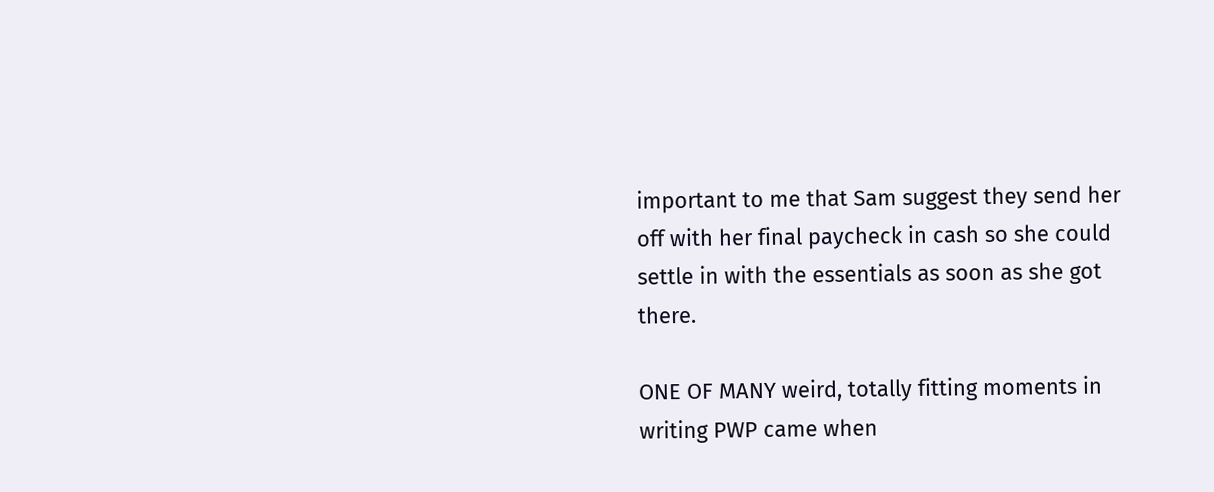important to me that Sam suggest they send her off with her final paycheck in cash so she could settle in with the essentials as soon as she got there.

ONE OF MANY weird, totally fitting moments in writing PWP came when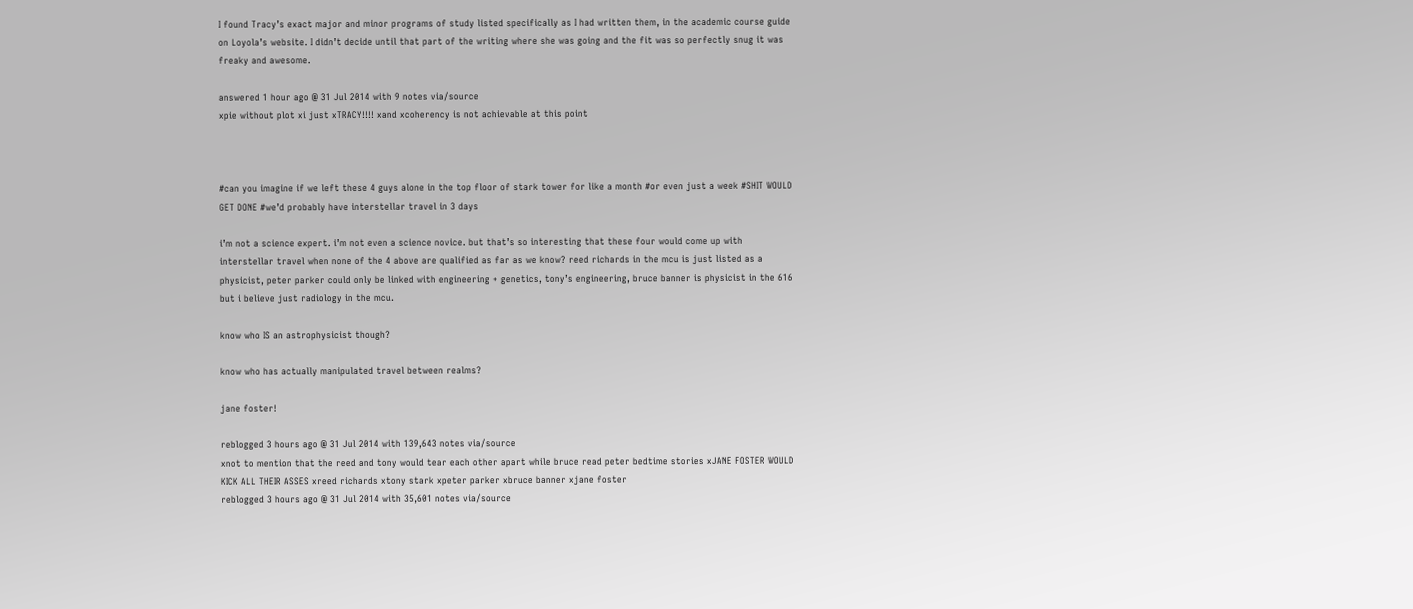I found Tracy’s exact major and minor programs of study listed specifically as I had written them, in the academic course guide on Loyola’s website. I didn’t decide until that part of the writing where she was going and the fit was so perfectly snug it was freaky and awesome.

answered 1 hour ago @ 31 Jul 2014 with 9 notes via/source
xpie without plot xi just xTRACY!!!! xand xcoherency is not achievable at this point



#can you imagine if we left these 4 guys alone in the top floor of stark tower for like a month #or even just a week #SHIT WOULD GET DONE #we’d probably have interstellar travel in 3 days

i’m not a science expert. i’m not even a science novice. but that’s so interesting that these four would come up with interstellar travel when none of the 4 above are qualified as far as we know? reed richards in the mcu is just listed as a physicist, peter parker could only be linked with engineering + genetics, tony’s engineering, bruce banner is physicist in the 616 but i believe just radiology in the mcu.

know who IS an astrophysicist though?

know who has actually manipulated travel between realms?

jane foster!

reblogged 3 hours ago @ 31 Jul 2014 with 139,643 notes via/source
xnot to mention that the reed and tony would tear each other apart while bruce read peter bedtime stories xJANE FOSTER WOULD KICK ALL THEIR ASSES xreed richards xtony stark xpeter parker xbruce banner xjane foster
reblogged 3 hours ago @ 31 Jul 2014 with 35,601 notes via/source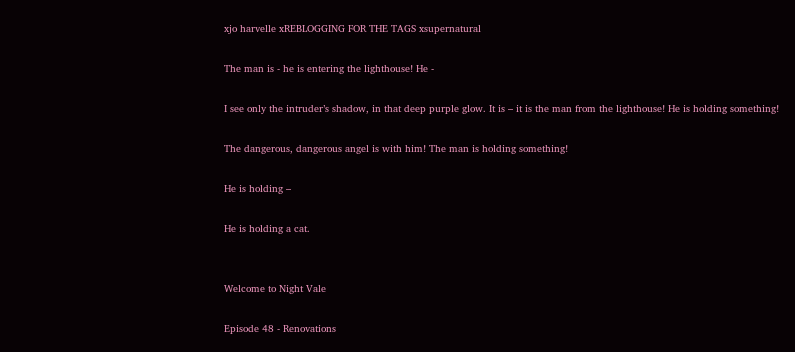xjo harvelle xREBLOGGING FOR THE TAGS xsupernatural

The man is - he is entering the lighthouse! He -

I see only the intruder’s shadow, in that deep purple glow. It is – it is the man from the lighthouse! He is holding something!

The dangerous, dangerous angel is with him! The man is holding something!

He is holding –

He is holding a cat.


Welcome to Night Vale

Episode 48 - Renovations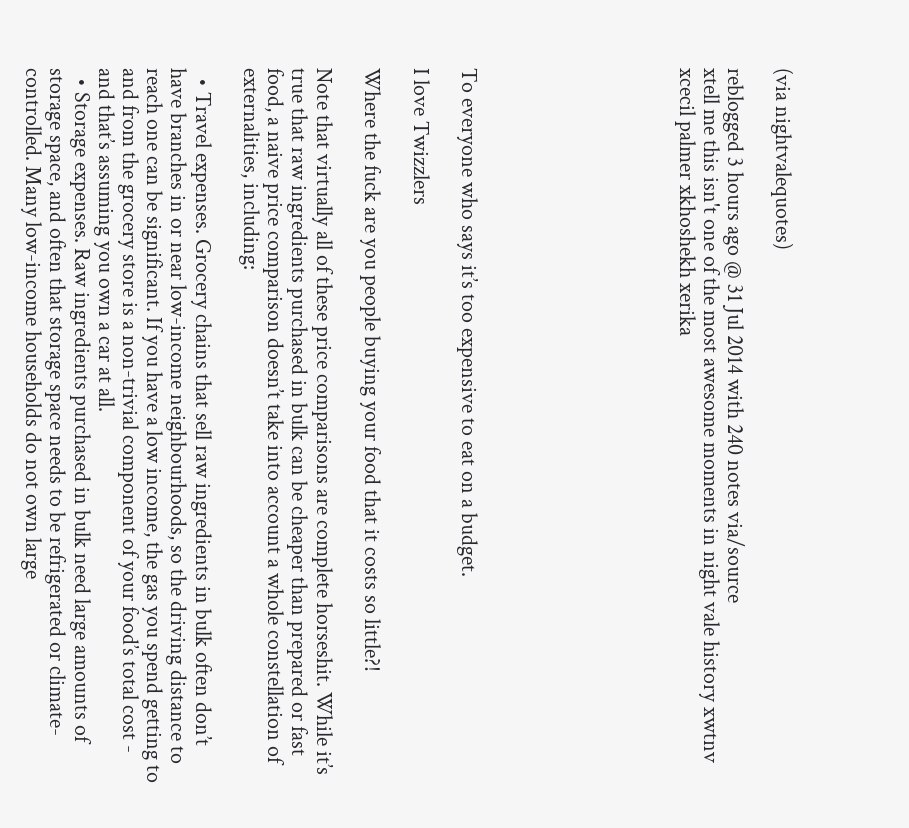(via nightvalequotes)

reblogged 3 hours ago @ 31 Jul 2014 with 240 notes via/source
xtell me this isn't one of the most awesome moments in night vale history xwtnv xcecil palmer xkhoshekh xerika








To everyone who says it’s too expensive to eat on a budget.

I love Twizzlers

Where the fuck are you people buying your food that it costs so little?!

Note that virtually all of these price comparisons are complete horseshit. While it’s true that raw ingredients purchased in bulk can be cheaper than prepared or fast food, a naive price comparison doesn’t take into account a whole constellation of externalities, including:

  • Travel expenses. Grocery chains that sell raw ingredients in bulk often don’t have branches in or near low-income neighbourhoods, so the driving distance to reach one can be significant. If you have a low income, the gas you spend getting to and from the grocery store is a non-trivial component of your food’s total cost - and that’s assuming you own a car at all.
  • Storage expenses. Raw ingredients purchased in bulk need large amounts of storage space, and often that storage space needs to be refrigerated or climate-controlled. Many low-income households do not own large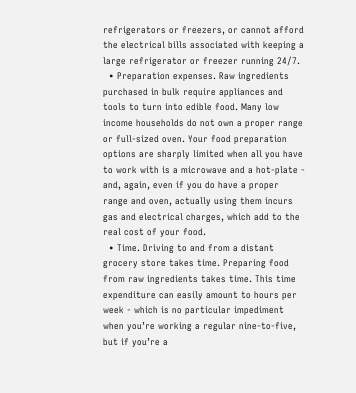refrigerators or freezers, or cannot afford the electrical bills associated with keeping a large refrigerator or freezer running 24/7.
  • Preparation expenses. Raw ingredients purchased in bulk require appliances and tools to turn into edible food. Many low income households do not own a proper range or full-sized oven. Your food preparation options are sharply limited when all you have to work with is a microwave and a hot-plate - and, again, even if you do have a proper range and oven, actually using them incurs gas and electrical charges, which add to the real cost of your food.
  • Time. Driving to and from a distant grocery store takes time. Preparing food from raw ingredients takes time. This time expenditure can easily amount to hours per week - which is no particular impediment when you’re working a regular nine-to-five, but if you’re a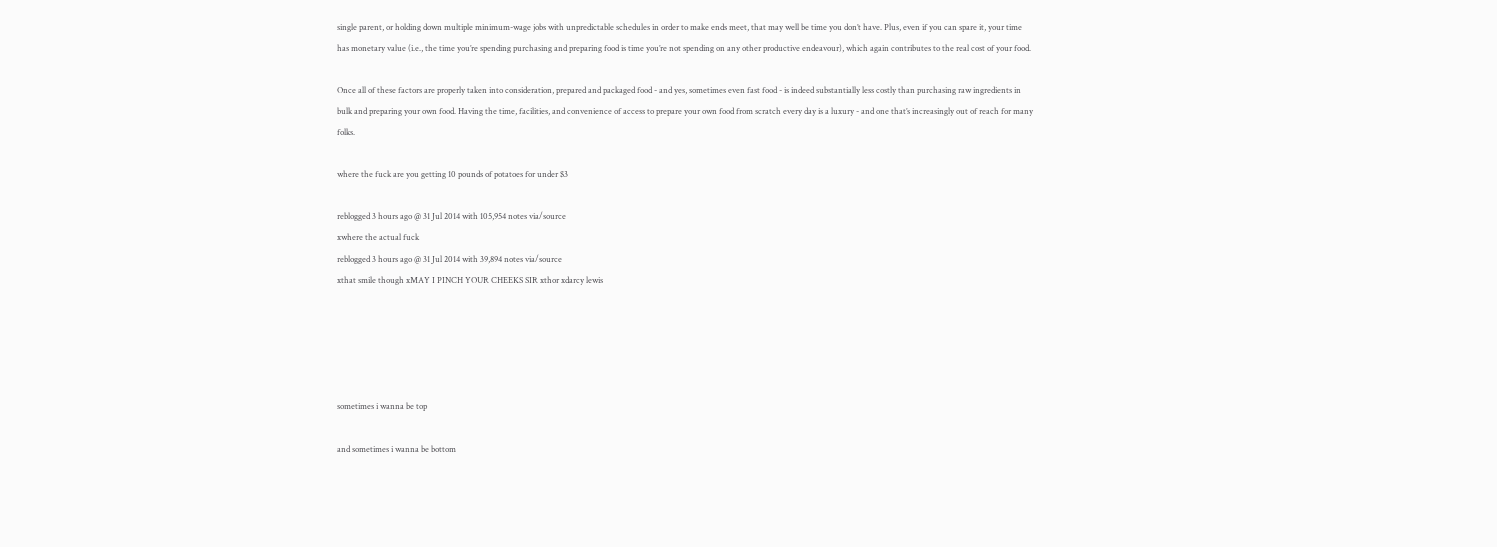single parent, or holding down multiple minimum-wage jobs with unpredictable schedules in order to make ends meet, that may well be time you don’t have. Plus, even if you can spare it, your time has monetary value (i.e., the time you’re spending purchasing and preparing food is time you’re not spending on any other productive endeavour), which again contributes to the real cost of your food.

Once all of these factors are properly taken into consideration, prepared and packaged food - and yes, sometimes even fast food - is indeed substantially less costly than purchasing raw ingredients in bulk and preparing your own food. Having the time, facilities, and convenience of access to prepare your own food from scratch every day is a luxury - and one that’s increasingly out of reach for many folks.

where the fuck are you getting 10 pounds of potatoes for under $3

reblogged 3 hours ago @ 31 Jul 2014 with 105,954 notes via/source
xwhere the actual fuck
reblogged 3 hours ago @ 31 Jul 2014 with 39,894 notes via/source
xthat smile though xMAY I PINCH YOUR CHEEKS SIR xthor xdarcy lewis





sometimes i wanna be top

and sometimes i wanna be bottom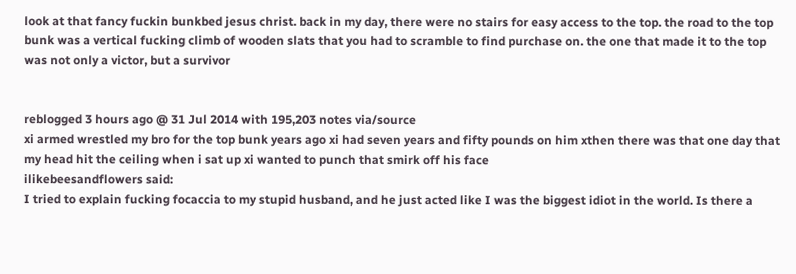look at that fancy fuckin bunkbed jesus christ. back in my day, there were no stairs for easy access to the top. the road to the top bunk was a vertical fucking climb of wooden slats that you had to scramble to find purchase on. the one that made it to the top was not only a victor, but a survivor


reblogged 3 hours ago @ 31 Jul 2014 with 195,203 notes via/source
xi armed wrestled my bro for the top bunk years ago xi had seven years and fifty pounds on him xthen there was that one day that my head hit the ceiling when i sat up xi wanted to punch that smirk off his face
ilikebeesandflowers said:
I tried to explain fucking focaccia to my stupid husband, and he just acted like I was the biggest idiot in the world. Is there a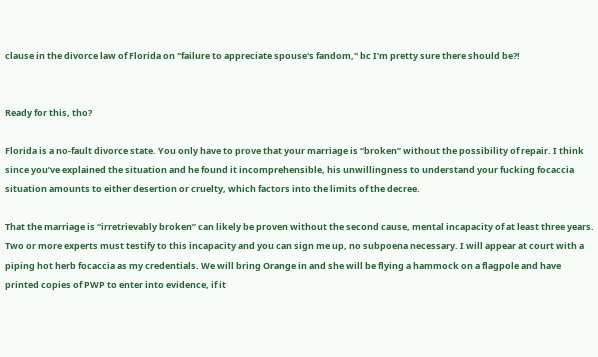clause in the divorce law of Florida on "failure to appreciate spouse's fandom," bc I'm pretty sure there should be?!


Ready for this, tho?

Florida is a no-fault divorce state. You only have to prove that your marriage is “broken” without the possibility of repair. I think since you’ve explained the situation and he found it incomprehensible, his unwillingness to understand your fucking focaccia situation amounts to either desertion or cruelty, which factors into the limits of the decree.

That the marriage is “irretrievably broken” can likely be proven without the second cause, mental incapacity of at least three years. Two or more experts must testify to this incapacity and you can sign me up, no subpoena necessary. I will appear at court with a piping hot herb focaccia as my credentials. We will bring Orange in and she will be flying a hammock on a flagpole and have printed copies of PWP to enter into evidence, if it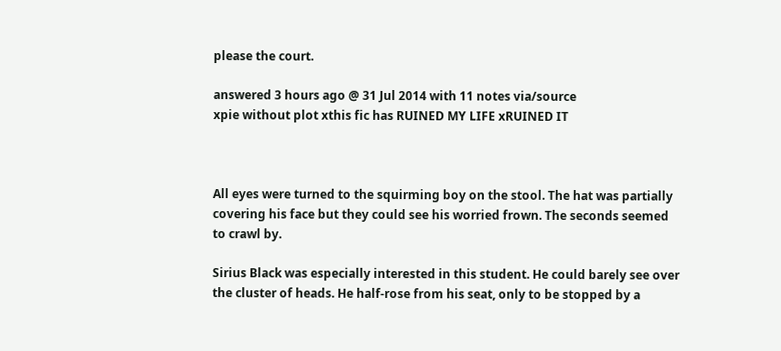please the court.

answered 3 hours ago @ 31 Jul 2014 with 11 notes via/source
xpie without plot xthis fic has RUINED MY LIFE xRUINED IT



All eyes were turned to the squirming boy on the stool. The hat was partially covering his face but they could see his worried frown. The seconds seemed to crawl by.

Sirius Black was especially interested in this student. He could barely see over the cluster of heads. He half-rose from his seat, only to be stopped by a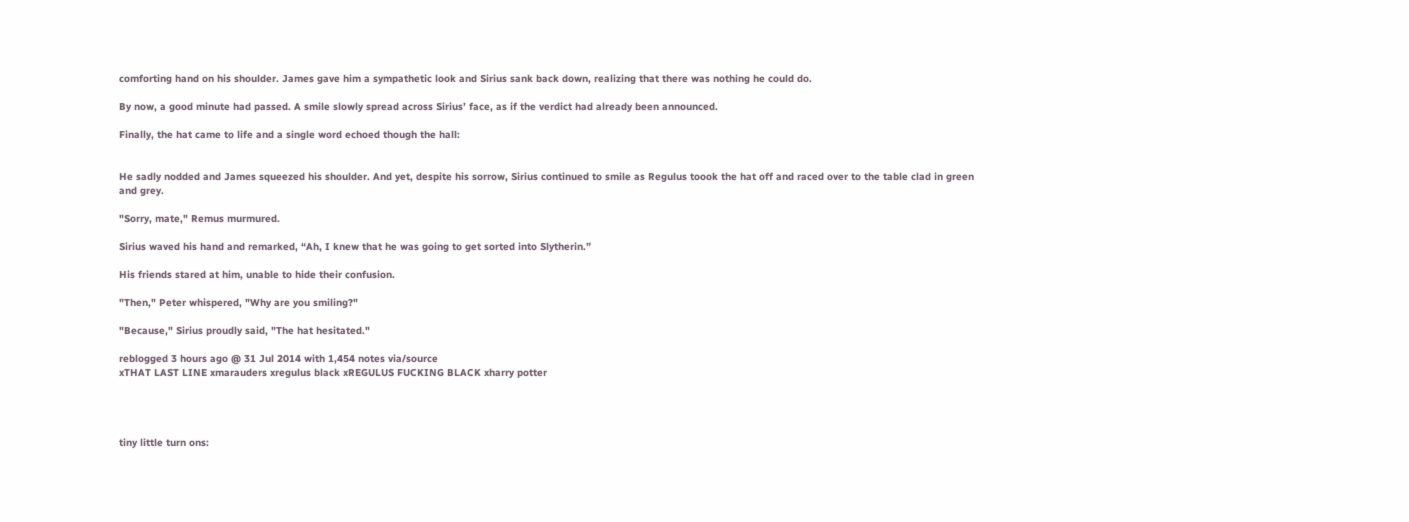comforting hand on his shoulder. James gave him a sympathetic look and Sirius sank back down, realizing that there was nothing he could do.

By now, a good minute had passed. A smile slowly spread across Sirius’ face, as if the verdict had already been announced.

Finally, the hat came to life and a single word echoed though the hall:


He sadly nodded and James squeezed his shoulder. And yet, despite his sorrow, Sirius continued to smile as Regulus toook the hat off and raced over to the table clad in green and grey.

"Sorry, mate," Remus murmured.

Sirius waved his hand and remarked, “Ah, I knew that he was going to get sorted into Slytherin.”

His friends stared at him, unable to hide their confusion.

"Then," Peter whispered, "Why are you smiling?"

"Because," Sirius proudly said, "The hat hesitated."

reblogged 3 hours ago @ 31 Jul 2014 with 1,454 notes via/source
xTHAT LAST LINE xmarauders xregulus black xREGULUS FUCKING BLACK xharry potter




tiny little turn ons: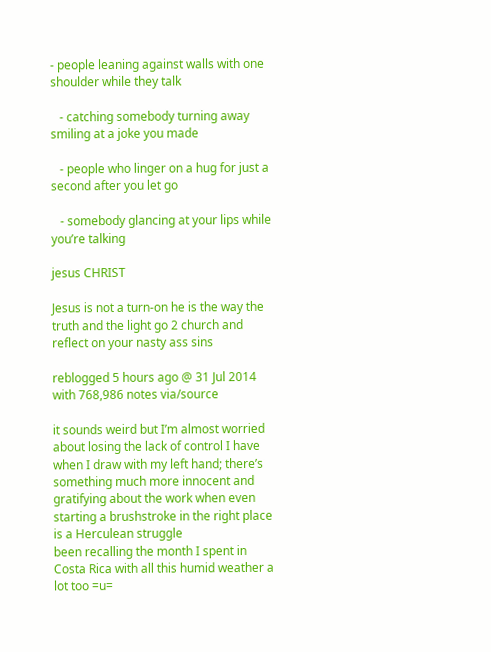- people leaning against walls with one shoulder while they talk

   - catching somebody turning away smiling at a joke you made

   - people who linger on a hug for just a second after you let go

   - somebody glancing at your lips while you’re talking

jesus CHRIST

Jesus is not a turn-on he is the way the truth and the light go 2 church and reflect on your nasty ass sins

reblogged 5 hours ago @ 31 Jul 2014 with 768,986 notes via/source

it sounds weird but I’m almost worried about losing the lack of control I have when I draw with my left hand; there’s something much more innocent and gratifying about the work when even starting a brushstroke in the right place is a Herculean struggle
been recalling the month I spent in Costa Rica with all this humid weather a lot too =u=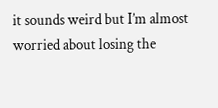it sounds weird but I’m almost worried about losing the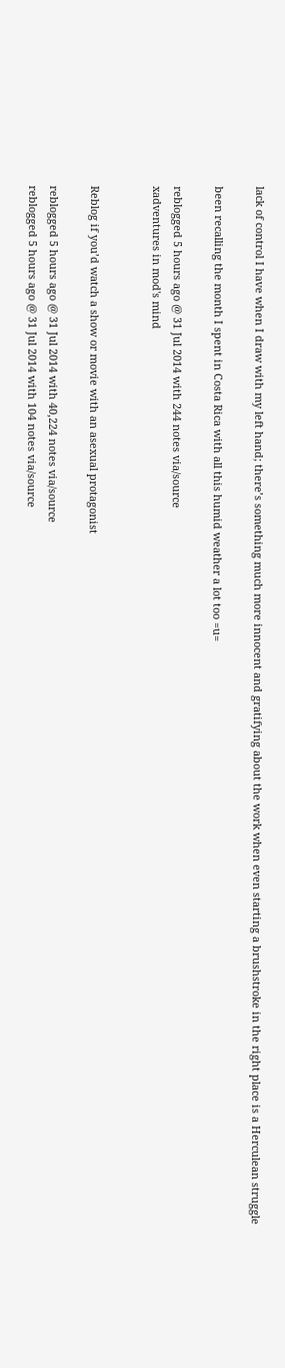lack of control I have when I draw with my left hand; there’s something much more innocent and gratifying about the work when even starting a brushstroke in the right place is a Herculean struggle

been recalling the month I spent in Costa Rica with all this humid weather a lot too =u=

reblogged 5 hours ago @ 31 Jul 2014 with 244 notes via/source
xadventures in mod's mind


Reblog if you’d watch a show or movie with an asexual protagonist

reblogged 5 hours ago @ 31 Jul 2014 with 40,224 notes via/source
reblogged 5 hours ago @ 31 Jul 2014 with 104 notes via/source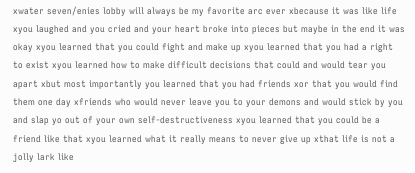xwater seven/enies lobby will always be my favorite arc ever xbecause it was like life xyou laughed and you cried and your heart broke into pieces but maybe in the end it was okay xyou learned that you could fight and make up xyou learned that you had a right to exist xyou learned how to make difficult decisions that could and would tear you apart xbut most importantly you learned that you had friends xor that you would find them one day xfriends who would never leave you to your demons and would stick by you and slap yo out of your own self-destructiveness xyou learned that you could be a friend like that xyou learned what it really means to never give up xthat life is not a jolly lark like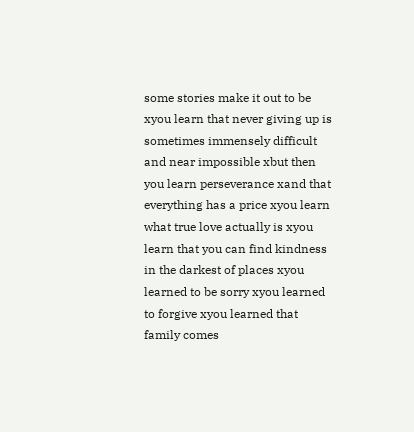some stories make it out to be xyou learn that never giving up is sometimes immensely difficult and near impossible xbut then you learn perseverance xand that everything has a price xyou learn what true love actually is xyou learn that you can find kindness in the darkest of places xyou learned to be sorry xyou learned to forgive xyou learned that family comes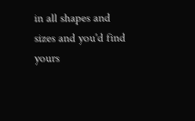in all shapes and sizes and you'd find yours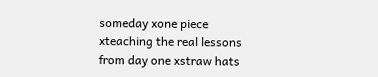someday xone piece xteaching the real lessons from day one xstraw hats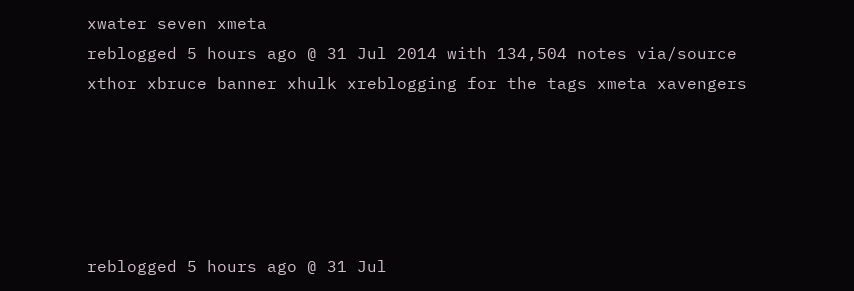xwater seven xmeta
reblogged 5 hours ago @ 31 Jul 2014 with 134,504 notes via/source
xthor xbruce banner xhulk xreblogging for the tags xmeta xavengers





reblogged 5 hours ago @ 31 Jul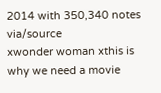2014 with 350,340 notes via/source
xwonder woman xthis is why we need a movie